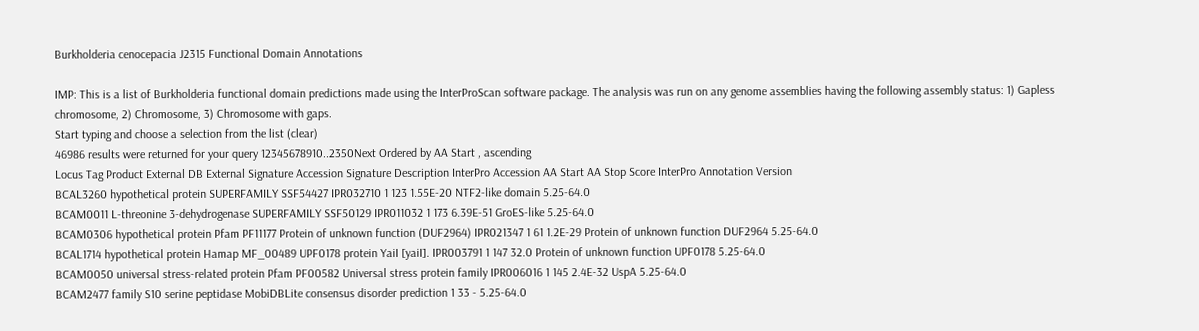Burkholderia cenocepacia J2315 Functional Domain Annotations

IMP: This is a list of Burkholderia functional domain predictions made using the InterProScan software package. The analysis was run on any genome assemblies having the following assembly status: 1) Gapless chromosome, 2) Chromosome, 3) Chromosome with gaps.
Start typing and choose a selection from the list (clear)
46986 results were returned for your query 12345678910..2350Next Ordered by AA Start , ascending
Locus Tag Product External DB External Signature Accession Signature Description InterPro Accession AA Start AA Stop Score InterPro Annotation Version
BCAL3260 hypothetical protein SUPERFAMILY SSF54427 IPR032710 1 123 1.55E-20 NTF2-like domain 5.25-64.0
BCAM0011 L-threonine 3-dehydrogenase SUPERFAMILY SSF50129 IPR011032 1 173 6.39E-51 GroES-like 5.25-64.0
BCAM0306 hypothetical protein Pfam PF11177 Protein of unknown function (DUF2964) IPR021347 1 61 1.2E-29 Protein of unknown function DUF2964 5.25-64.0
BCAL1714 hypothetical protein Hamap MF_00489 UPF0178 protein YaiI [yaiI]. IPR003791 1 147 32.0 Protein of unknown function UPF0178 5.25-64.0
BCAM0050 universal stress-related protein Pfam PF00582 Universal stress protein family IPR006016 1 145 2.4E-32 UspA 5.25-64.0
BCAM2477 family S10 serine peptidase MobiDBLite consensus disorder prediction 1 33 - 5.25-64.0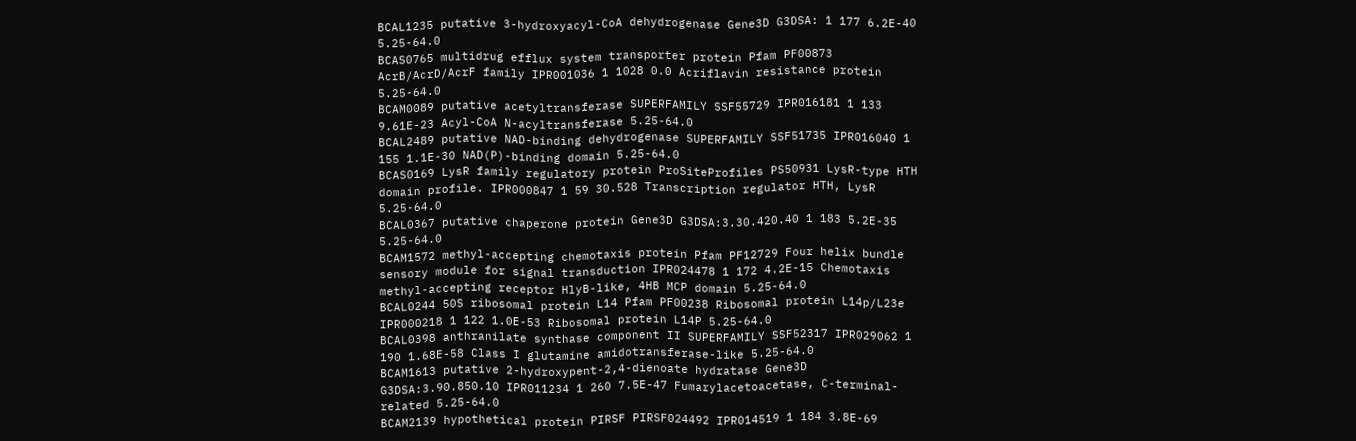BCAL1235 putative 3-hydroxyacyl-CoA dehydrogenase Gene3D G3DSA: 1 177 6.2E-40 5.25-64.0
BCAS0765 multidrug efflux system transporter protein Pfam PF00873 AcrB/AcrD/AcrF family IPR001036 1 1028 0.0 Acriflavin resistance protein 5.25-64.0
BCAM0089 putative acetyltransferase SUPERFAMILY SSF55729 IPR016181 1 133 9.61E-23 Acyl-CoA N-acyltransferase 5.25-64.0
BCAL2489 putative NAD-binding dehydrogenase SUPERFAMILY SSF51735 IPR016040 1 155 1.1E-30 NAD(P)-binding domain 5.25-64.0
BCAS0169 LysR family regulatory protein ProSiteProfiles PS50931 LysR-type HTH domain profile. IPR000847 1 59 30.528 Transcription regulator HTH, LysR 5.25-64.0
BCAL0367 putative chaperone protein Gene3D G3DSA:3.30.420.40 1 183 5.2E-35 5.25-64.0
BCAM1572 methyl-accepting chemotaxis protein Pfam PF12729 Four helix bundle sensory module for signal transduction IPR024478 1 172 4.2E-15 Chemotaxis methyl-accepting receptor HlyB-like, 4HB MCP domain 5.25-64.0
BCAL0244 50S ribosomal protein L14 Pfam PF00238 Ribosomal protein L14p/L23e IPR000218 1 122 1.0E-53 Ribosomal protein L14P 5.25-64.0
BCAL0398 anthranilate synthase component II SUPERFAMILY SSF52317 IPR029062 1 190 1.68E-58 Class I glutamine amidotransferase-like 5.25-64.0
BCAM1613 putative 2-hydroxypent-2,4-dienoate hydratase Gene3D G3DSA:3.90.850.10 IPR011234 1 260 7.5E-47 Fumarylacetoacetase, C-terminal-related 5.25-64.0
BCAM2139 hypothetical protein PIRSF PIRSF024492 IPR014519 1 184 3.8E-69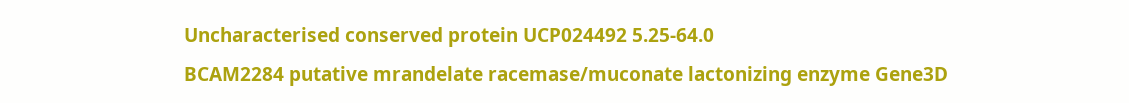Uncharacterised conserved protein UCP024492 5.25-64.0
BCAM2284 putative mrandelate racemase/muconate lactonizing enzyme Gene3D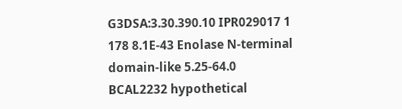G3DSA:3.30.390.10 IPR029017 1 178 8.1E-43 Enolase N-terminal domain-like 5.25-64.0
BCAL2232 hypothetical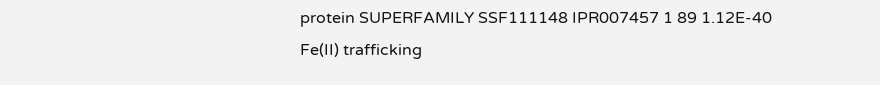protein SUPERFAMILY SSF111148 IPR007457 1 89 1.12E-40 Fe(II) trafficking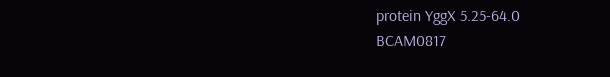protein YggX 5.25-64.0
BCAM0817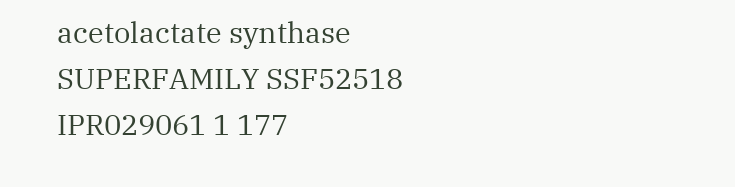acetolactate synthase SUPERFAMILY SSF52518 IPR029061 1 177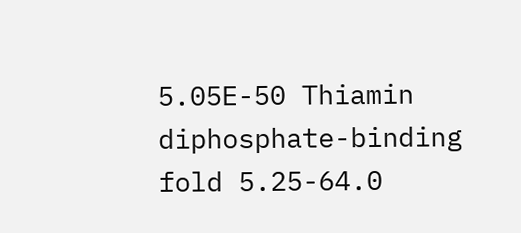5.05E-50 Thiamin diphosphate-binding fold 5.25-64.0